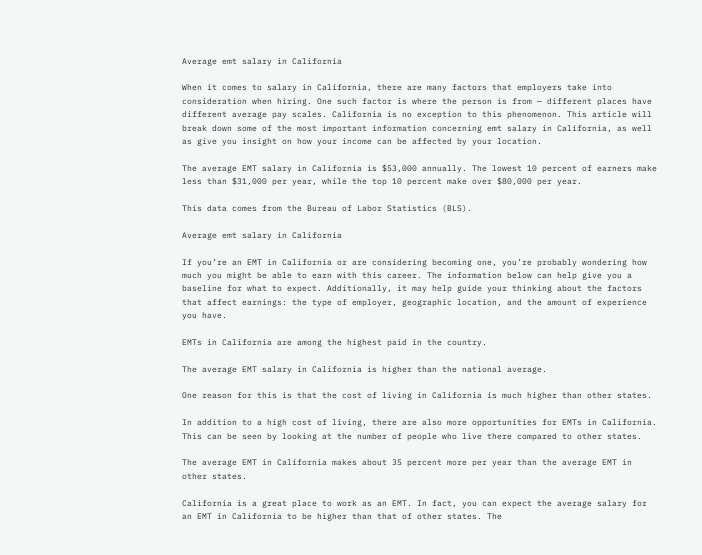Average emt salary in California

When it comes to salary in California, there are many factors that employers take into consideration when hiring. One such factor is where the person is from — different places have different average pay scales. California is no exception to this phenomenon. This article will break down some of the most important information concerning emt salary in California, as well as give you insight on how your income can be affected by your location.

The average EMT salary in California is $53,000 annually. The lowest 10 percent of earners make less than $31,000 per year, while the top 10 percent make over $80,000 per year.

This data comes from the Bureau of Labor Statistics (BLS).

Average emt salary in California

If you’re an EMT in California or are considering becoming one, you’re probably wondering how much you might be able to earn with this career. The information below can help give you a baseline for what to expect. Additionally, it may help guide your thinking about the factors that affect earnings: the type of employer, geographic location, and the amount of experience you have.

EMTs in California are among the highest paid in the country.

The average EMT salary in California is higher than the national average.

One reason for this is that the cost of living in California is much higher than other states.

In addition to a high cost of living, there are also more opportunities for EMTs in California. This can be seen by looking at the number of people who live there compared to other states.

The average EMT in California makes about 35 percent more per year than the average EMT in other states.

California is a great place to work as an EMT. In fact, you can expect the average salary for an EMT in California to be higher than that of other states. The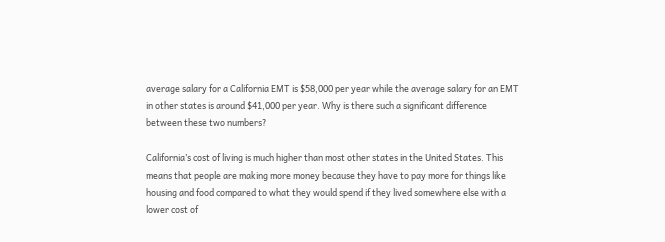average salary for a California EMT is $58,000 per year while the average salary for an EMT in other states is around $41,000 per year. Why is there such a significant difference between these two numbers?

California’s cost of living is much higher than most other states in the United States. This means that people are making more money because they have to pay more for things like housing and food compared to what they would spend if they lived somewhere else with a lower cost of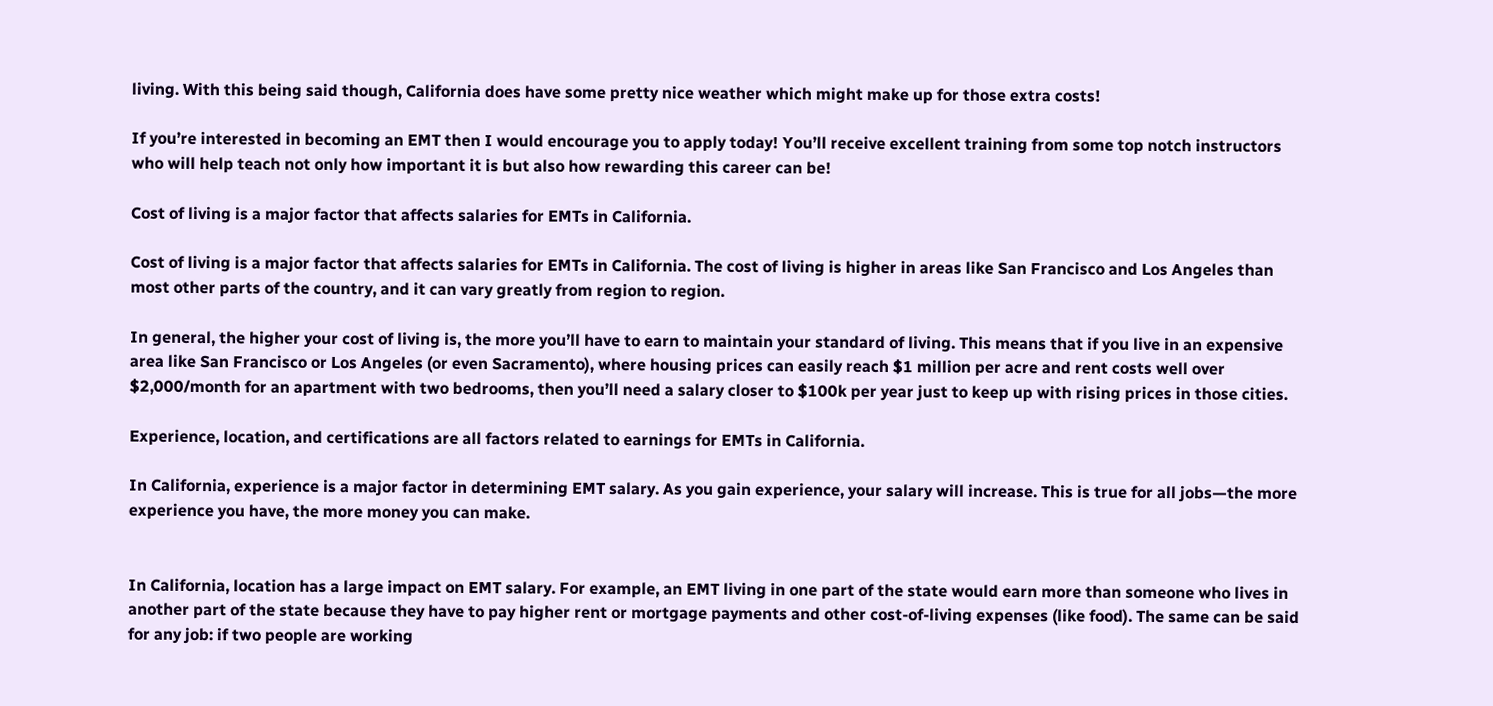living. With this being said though, California does have some pretty nice weather which might make up for those extra costs!

If you’re interested in becoming an EMT then I would encourage you to apply today! You’ll receive excellent training from some top notch instructors who will help teach not only how important it is but also how rewarding this career can be!

Cost of living is a major factor that affects salaries for EMTs in California.

Cost of living is a major factor that affects salaries for EMTs in California. The cost of living is higher in areas like San Francisco and Los Angeles than most other parts of the country, and it can vary greatly from region to region.

In general, the higher your cost of living is, the more you’ll have to earn to maintain your standard of living. This means that if you live in an expensive area like San Francisco or Los Angeles (or even Sacramento), where housing prices can easily reach $1 million per acre and rent costs well over $2,000/month for an apartment with two bedrooms, then you’ll need a salary closer to $100k per year just to keep up with rising prices in those cities.

Experience, location, and certifications are all factors related to earnings for EMTs in California.

In California, experience is a major factor in determining EMT salary. As you gain experience, your salary will increase. This is true for all jobs—the more experience you have, the more money you can make.


In California, location has a large impact on EMT salary. For example, an EMT living in one part of the state would earn more than someone who lives in another part of the state because they have to pay higher rent or mortgage payments and other cost-of-living expenses (like food). The same can be said for any job: if two people are working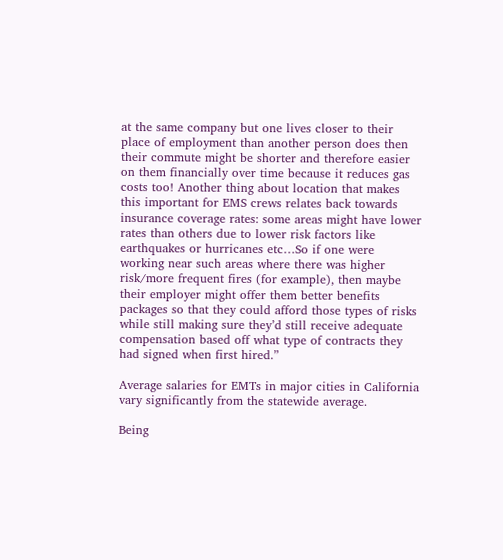at the same company but one lives closer to their place of employment than another person does then their commute might be shorter and therefore easier on them financially over time because it reduces gas costs too! Another thing about location that makes this important for EMS crews relates back towards insurance coverage rates: some areas might have lower rates than others due to lower risk factors like earthquakes or hurricanes etc…So if one were working near such areas where there was higher risk/more frequent fires (for example), then maybe their employer might offer them better benefits packages so that they could afford those types of risks while still making sure they’d still receive adequate compensation based off what type of contracts they had signed when first hired.”

Average salaries for EMTs in major cities in California vary significantly from the statewide average.

Being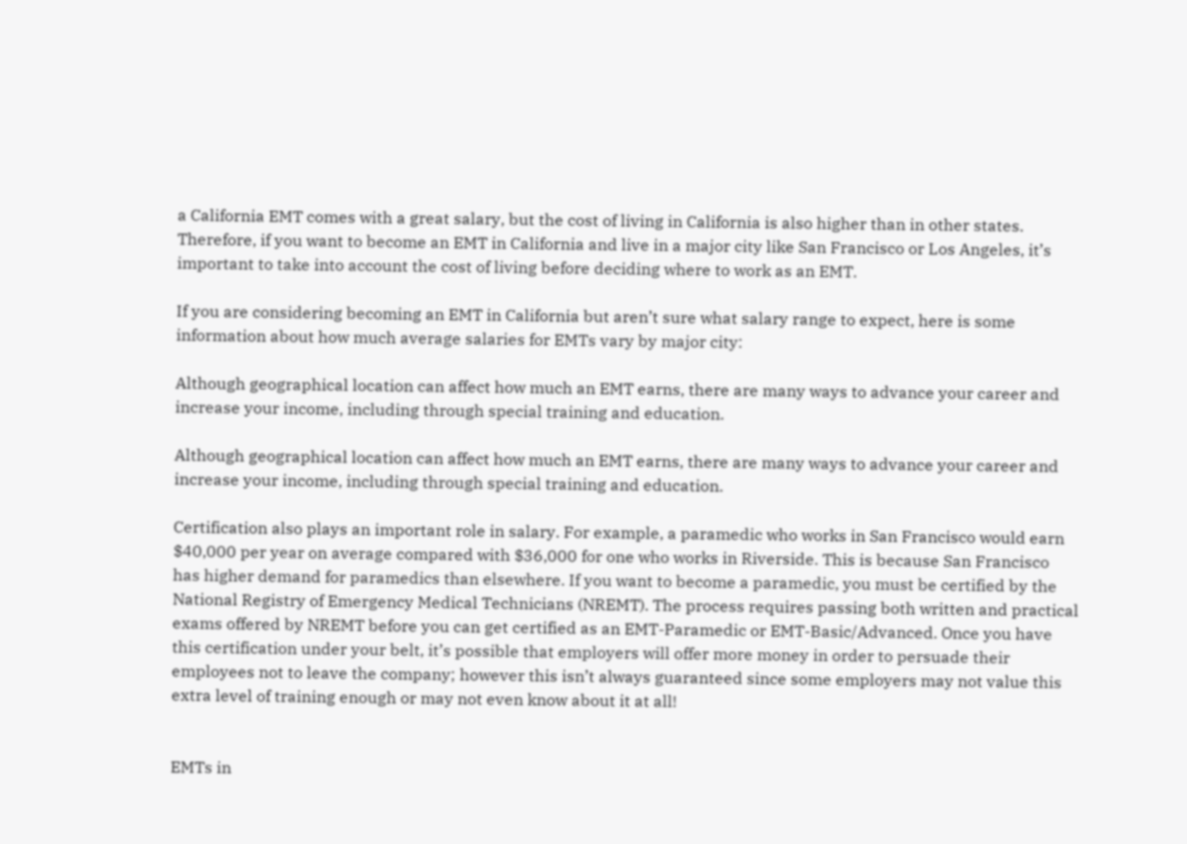a California EMT comes with a great salary, but the cost of living in California is also higher than in other states. Therefore, if you want to become an EMT in California and live in a major city like San Francisco or Los Angeles, it’s important to take into account the cost of living before deciding where to work as an EMT.

If you are considering becoming an EMT in California but aren’t sure what salary range to expect, here is some information about how much average salaries for EMTs vary by major city:

Although geographical location can affect how much an EMT earns, there are many ways to advance your career and increase your income, including through special training and education.

Although geographical location can affect how much an EMT earns, there are many ways to advance your career and increase your income, including through special training and education.

Certification also plays an important role in salary. For example, a paramedic who works in San Francisco would earn $40,000 per year on average compared with $36,000 for one who works in Riverside. This is because San Francisco has higher demand for paramedics than elsewhere. If you want to become a paramedic, you must be certified by the National Registry of Emergency Medical Technicians (NREMT). The process requires passing both written and practical exams offered by NREMT before you can get certified as an EMT-Paramedic or EMT-Basic/Advanced. Once you have this certification under your belt, it’s possible that employers will offer more money in order to persuade their employees not to leave the company; however this isn’t always guaranteed since some employers may not value this extra level of training enough or may not even know about it at all!


EMTs in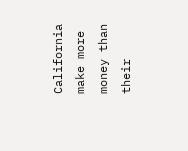California make more money than their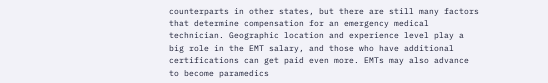counterparts in other states, but there are still many factors that determine compensation for an emergency medical technician. Geographic location and experience level play a big role in the EMT salary, and those who have additional certifications can get paid even more. EMTs may also advance to become paramedics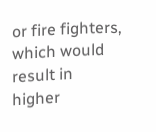or fire fighters, which would result in higher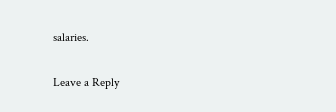salaries.

Leave a Reply